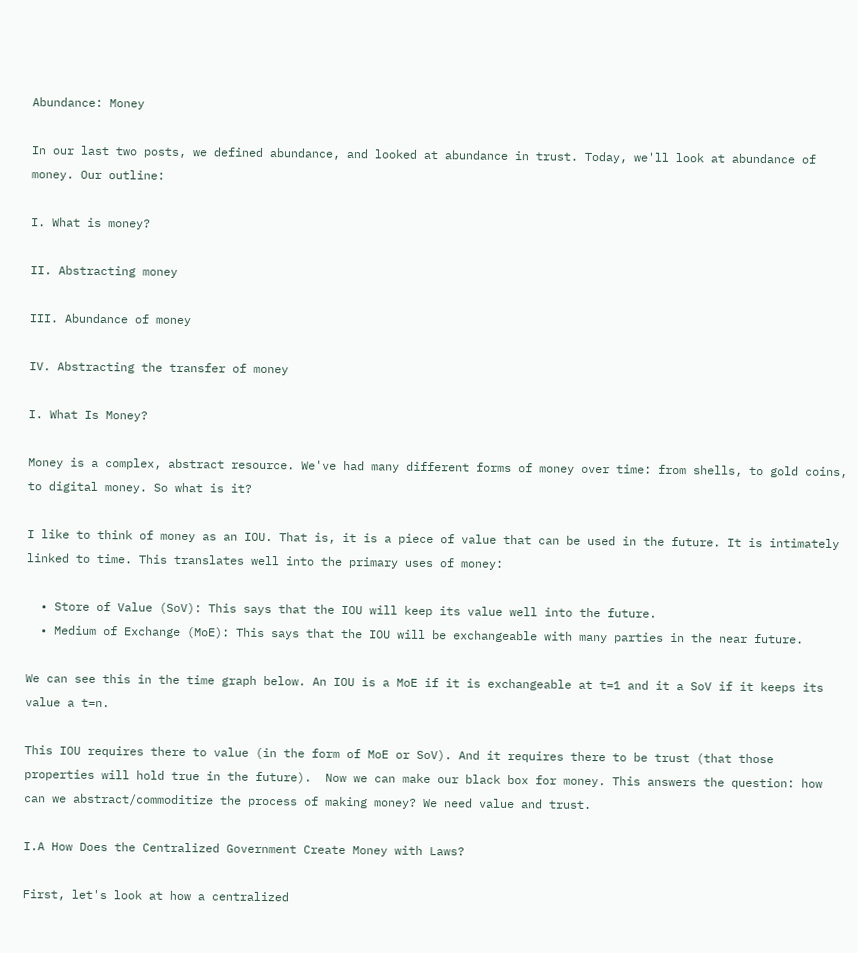Abundance: Money

In our last two posts, we defined abundance, and looked at abundance in trust. Today, we'll look at abundance of money. Our outline:

I. What is money?

II. Abstracting money

III. Abundance of money

IV. Abstracting the transfer of money

I. What Is Money?

Money is a complex, abstract resource. We've had many different forms of money over time: from shells, to gold coins, to digital money. So what is it?

I like to think of money as an IOU. That is, it is a piece of value that can be used in the future. It is intimately linked to time. This translates well into the primary uses of money:

  • Store of Value (SoV): This says that the IOU will keep its value well into the future.
  • Medium of Exchange (MoE): This says that the IOU will be exchangeable with many parties in the near future.

We can see this in the time graph below. An IOU is a MoE if it is exchangeable at t=1 and it a SoV if it keeps its value a t=n.

This IOU requires there to value (in the form of MoE or SoV). And it requires there to be trust (that those properties will hold true in the future).  Now we can make our black box for money. This answers the question: how can we abstract/commoditize the process of making money? We need value and trust.

I.A How Does the Centralized Government Create Money with Laws?

First, let's look at how a centralized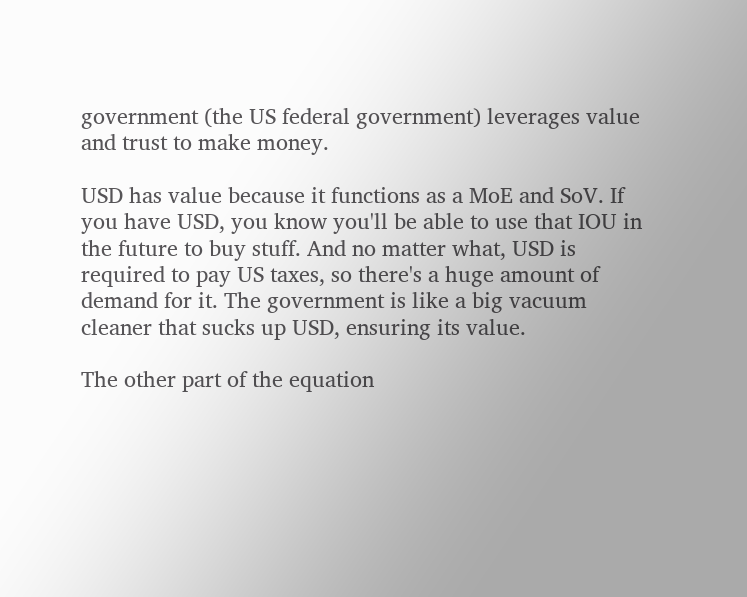government (the US federal government) leverages value and trust to make money.

USD has value because it functions as a MoE and SoV. If you have USD, you know you'll be able to use that IOU in the future to buy stuff. And no matter what, USD is required to pay US taxes, so there's a huge amount of demand for it. The government is like a big vacuum cleaner that sucks up USD, ensuring its value.

The other part of the equation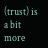(trust) is a bit more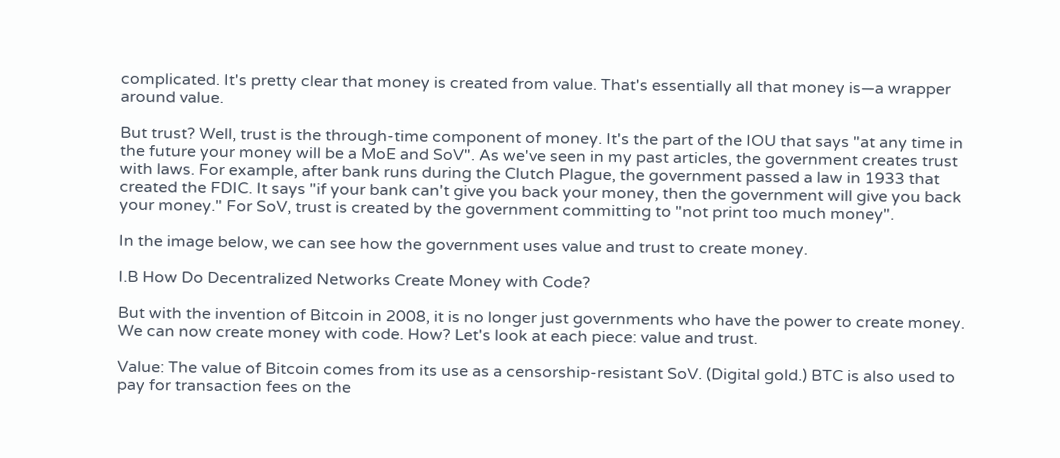complicated. It's pretty clear that money is created from value. That's essentially all that money is—a wrapper around value.

But trust? Well, trust is the through-time component of money. It's the part of the IOU that says "at any time in the future your money will be a MoE and SoV". As we've seen in my past articles, the government creates trust with laws. For example, after bank runs during the Clutch Plague, the government passed a law in 1933 that created the FDIC. It says "if your bank can't give you back your money, then the government will give you back your money." For SoV, trust is created by the government committing to "not print too much money".

In the image below, we can see how the government uses value and trust to create money.

I.B How Do Decentralized Networks Create Money with Code?

But with the invention of Bitcoin in 2008, it is no longer just governments who have the power to create money. We can now create money with code. How? Let's look at each piece: value and trust.

Value: The value of Bitcoin comes from its use as a censorship-resistant SoV. (Digital gold.) BTC is also used to pay for transaction fees on the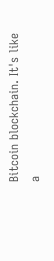Bitcoin blockchain. It's like a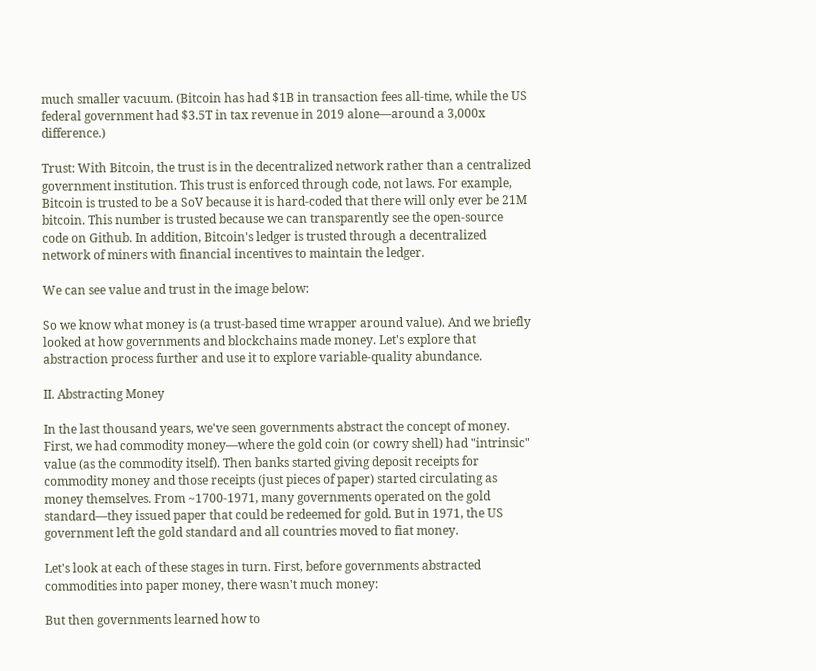much smaller vacuum. (Bitcoin has had $1B in transaction fees all-time, while the US federal government had $3.5T in tax revenue in 2019 alone—around a 3,000x difference.)

Trust: With Bitcoin, the trust is in the decentralized network rather than a centralized government institution. This trust is enforced through code, not laws. For example, Bitcoin is trusted to be a SoV because it is hard-coded that there will only ever be 21M bitcoin. This number is trusted because we can transparently see the open-source code on Github. In addition, Bitcoin's ledger is trusted through a decentralized network of miners with financial incentives to maintain the ledger.

We can see value and trust in the image below:

So we know what money is (a trust-based time wrapper around value). And we briefly looked at how governments and blockchains made money. Let's explore that abstraction process further and use it to explore variable-quality abundance.

II. Abstracting Money

In the last thousand years, we've seen governments abstract the concept of money. First, we had commodity money—where the gold coin (or cowry shell) had "intrinsic" value (as the commodity itself). Then banks started giving deposit receipts for commodity money and those receipts (just pieces of paper) started circulating as money themselves. From ~1700-1971, many governments operated on the gold standard—they issued paper that could be redeemed for gold. But in 1971, the US government left the gold standard and all countries moved to fiat money.

Let's look at each of these stages in turn. First, before governments abstracted commodities into paper money, there wasn't much money:

But then governments learned how to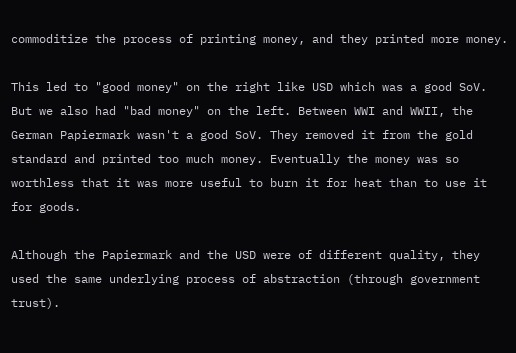commoditize the process of printing money, and they printed more money.

This led to "good money" on the right like USD which was a good SoV. But we also had "bad money" on the left. Between WWI and WWII, the German Papiermark wasn't a good SoV. They removed it from the gold standard and printed too much money. Eventually the money was so worthless that it was more useful to burn it for heat than to use it for goods.

Although the Papiermark and the USD were of different quality, they used the same underlying process of abstraction (through government trust).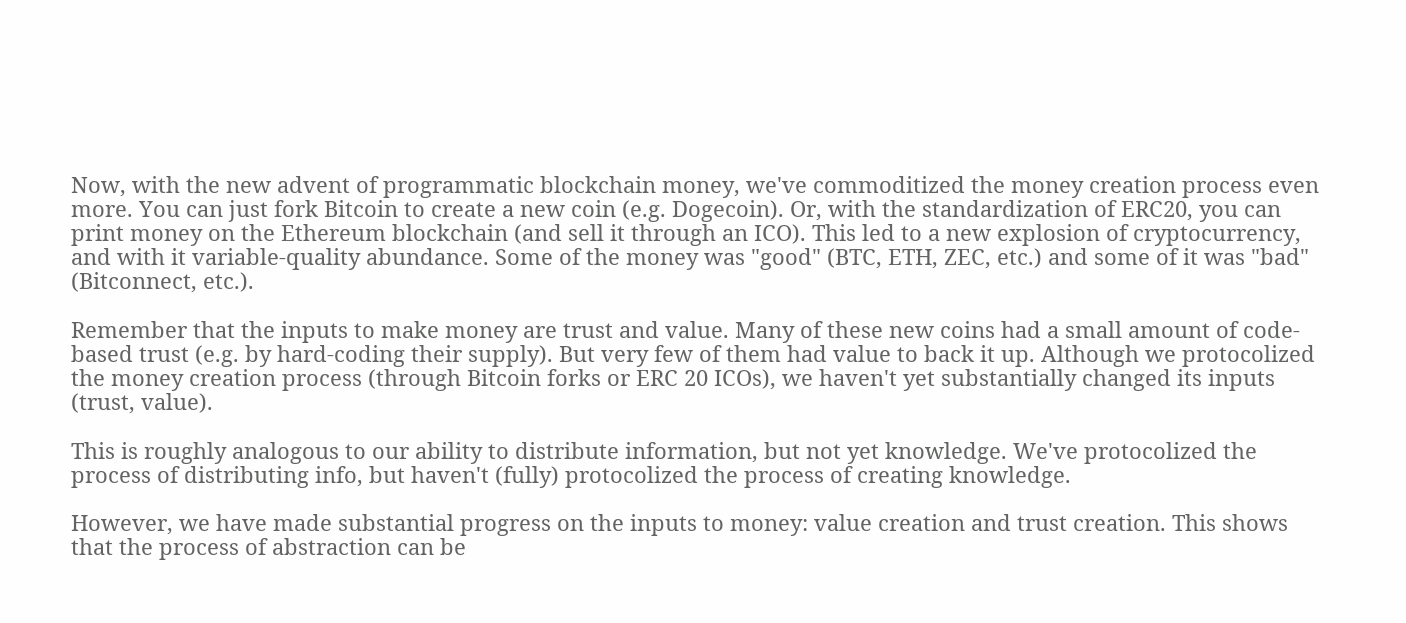Now, with the new advent of programmatic blockchain money, we've commoditized the money creation process even more. You can just fork Bitcoin to create a new coin (e.g. Dogecoin). Or, with the standardization of ERC20, you can print money on the Ethereum blockchain (and sell it through an ICO). This led to a new explosion of cryptocurrency, and with it variable-quality abundance. Some of the money was "good" (BTC, ETH, ZEC, etc.) and some of it was "bad" (Bitconnect, etc.).

Remember that the inputs to make money are trust and value. Many of these new coins had a small amount of code-based trust (e.g. by hard-coding their supply). But very few of them had value to back it up. Although we protocolized the money creation process (through Bitcoin forks or ERC 20 ICOs), we haven't yet substantially changed its inputs (trust, value).

This is roughly analogous to our ability to distribute information, but not yet knowledge. We've protocolized the process of distributing info, but haven't (fully) protocolized the process of creating knowledge.

However, we have made substantial progress on the inputs to money: value creation and trust creation. This shows that the process of abstraction can be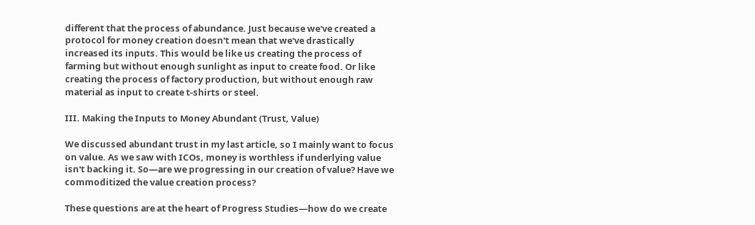different that the process of abundance. Just because we've created a protocol for money creation doesn't mean that we've drastically increased its inputs. This would be like us creating the process of farming but without enough sunlight as input to create food. Or like creating the process of factory production, but without enough raw material as input to create t-shirts or steel.

III. Making the Inputs to Money Abundant (Trust, Value)

We discussed abundant trust in my last article, so I mainly want to focus on value. As we saw with ICOs, money is worthless if underlying value isn't backing it. So—are we progressing in our creation of value? Have we commoditized the value creation process?

These questions are at the heart of Progress Studies—how do we create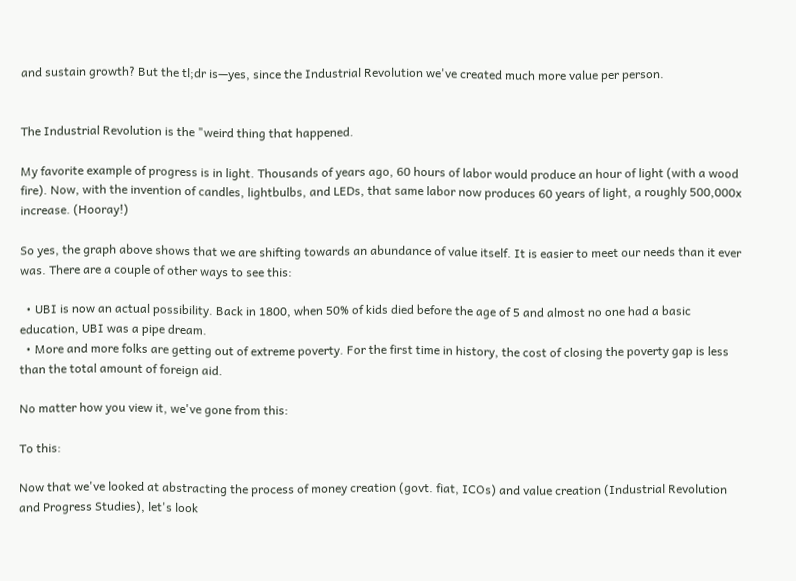and sustain growth? But the tl;dr is—yes, since the Industrial Revolution we've created much more value per person.


The Industrial Revolution is the "weird thing that happened.

My favorite example of progress is in light. Thousands of years ago, 60 hours of labor would produce an hour of light (with a wood fire). Now, with the invention of candles, lightbulbs, and LEDs, that same labor now produces 60 years of light, a roughly 500,000x increase. (Hooray!)

So yes, the graph above shows that we are shifting towards an abundance of value itself. It is easier to meet our needs than it ever was. There are a couple of other ways to see this:

  • UBI is now an actual possibility. Back in 1800, when 50% of kids died before the age of 5 and almost no one had a basic education, UBI was a pipe dream.
  • More and more folks are getting out of extreme poverty. For the first time in history, the cost of closing the poverty gap is less than the total amount of foreign aid.

No matter how you view it, we've gone from this:

To this:

Now that we've looked at abstracting the process of money creation (govt. fiat, ICOs) and value creation (Industrial Revolution and Progress Studies), let's look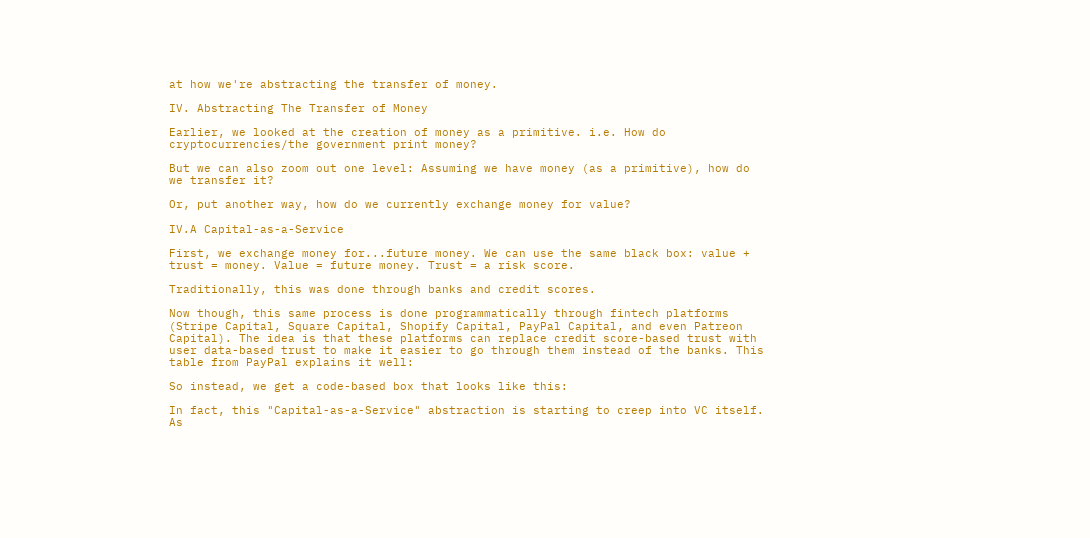at how we're abstracting the transfer of money.

IV. Abstracting The Transfer of Money

Earlier, we looked at the creation of money as a primitive. i.e. How do cryptocurrencies/the government print money?

But we can also zoom out one level: Assuming we have money (as a primitive), how do we transfer it?

Or, put another way, how do we currently exchange money for value?

IV.A Capital-as-a-Service

First, we exchange money for...future money. We can use the same black box: value + trust = money. Value = future money. Trust = a risk score.

Traditionally, this was done through banks and credit scores.

Now though, this same process is done programmatically through fintech platforms (Stripe Capital, Square Capital, Shopify Capital, PayPal Capital, and even Patreon Capital). The idea is that these platforms can replace credit score-based trust with user data-based trust to make it easier to go through them instead of the banks. This table from PayPal explains it well:

So instead, we get a code-based box that looks like this:

In fact, this "Capital-as-a-Service" abstraction is starting to creep into VC itself. As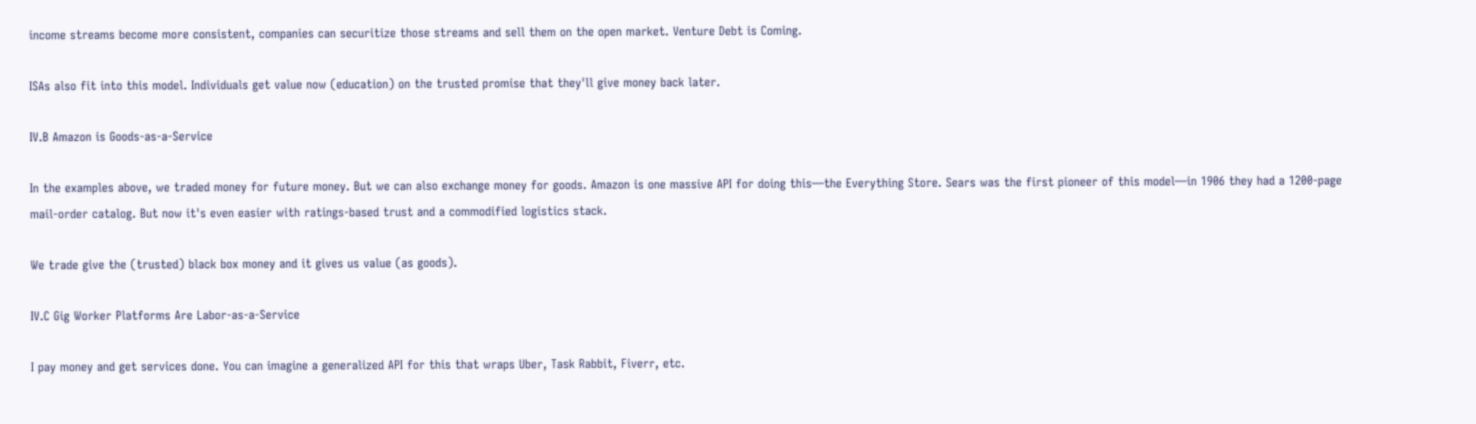income streams become more consistent, companies can securitize those streams and sell them on the open market. Venture Debt is Coming.

ISAs also fit into this model. Individuals get value now (education) on the trusted promise that they'll give money back later.

IV.B Amazon is Goods-as-a-Service

In the examples above, we traded money for future money. But we can also exchange money for goods. Amazon is one massive API for doing this—the Everything Store. Sears was the first pioneer of this model—in 1906 they had a 1200-page mail-order catalog. But now it's even easier with ratings-based trust and a commodified logistics stack.

We trade give the (trusted) black box money and it gives us value (as goods).

IV.C Gig Worker Platforms Are Labor-as-a-Service

I pay money and get services done. You can imagine a generalized API for this that wraps Uber, Task Rabbit, Fiverr, etc.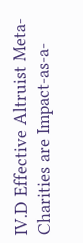IV.D Effective Altruist Meta-Charities are Impact-as-a-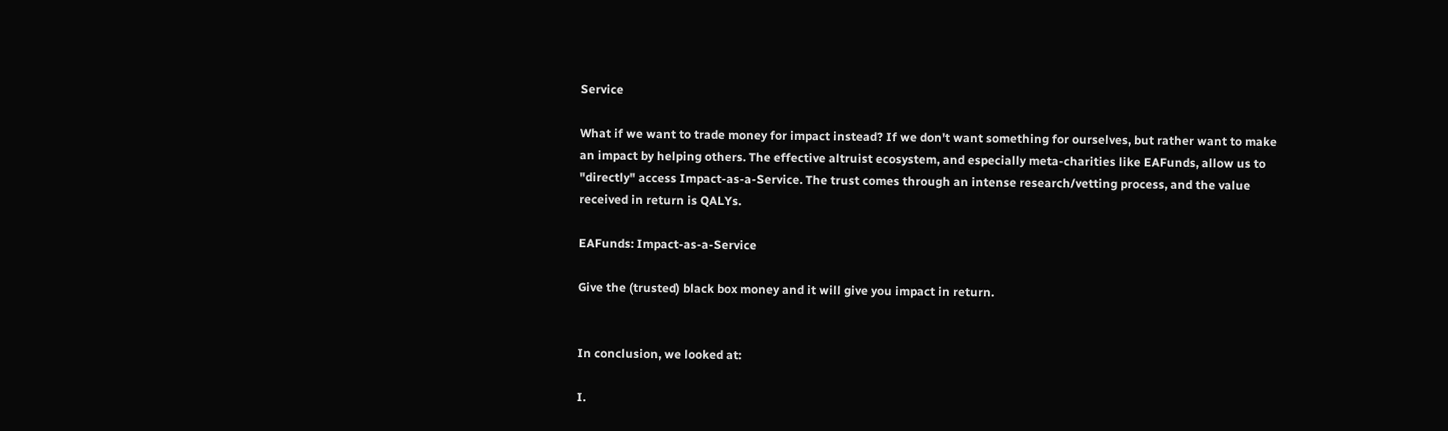Service

What if we want to trade money for impact instead? If we don't want something for ourselves, but rather want to make an impact by helping others. The effective altruist ecosystem, and especially meta-charities like EAFunds, allow us to "directly" access Impact-as-a-Service. The trust comes through an intense research/vetting process, and the value received in return is QALYs.

EAFunds: Impact-as-a-Service

Give the (trusted) black box money and it will give you impact in return.


In conclusion, we looked at:

I.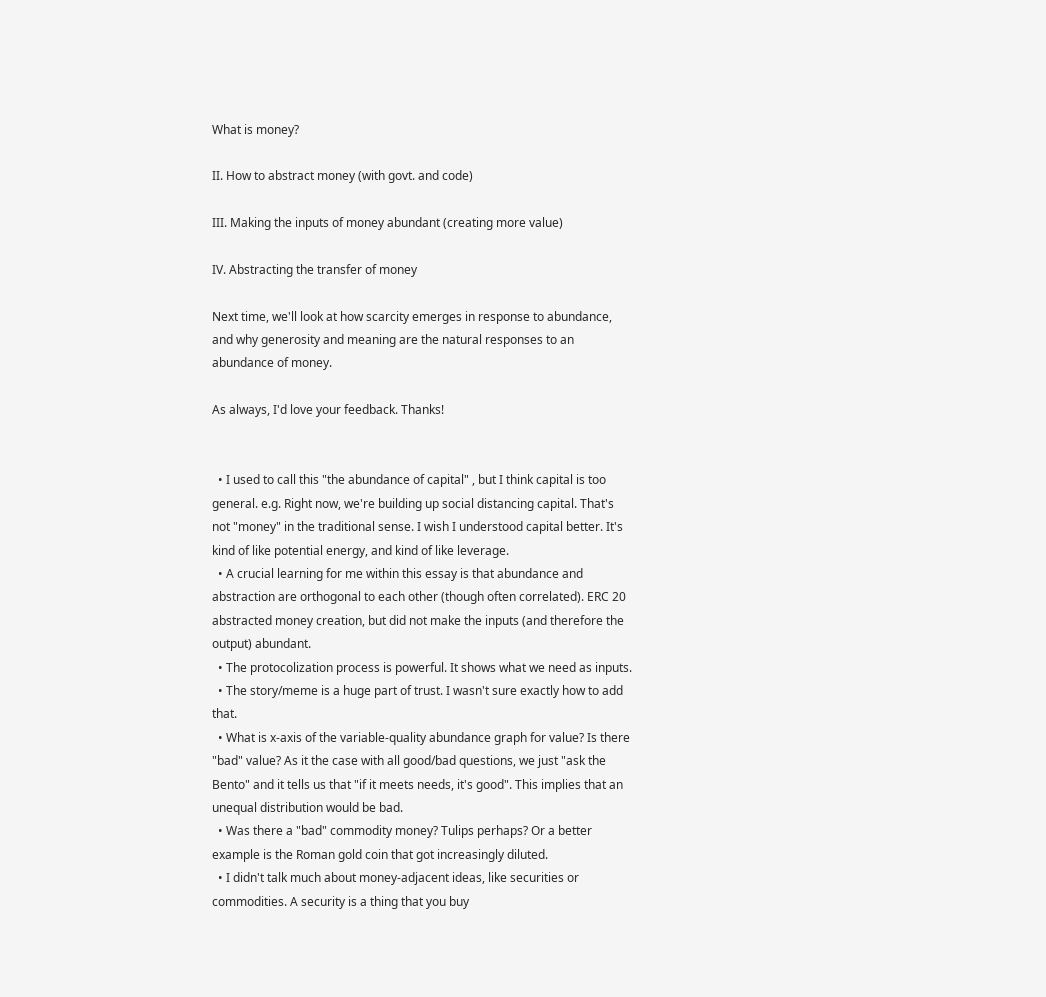What is money?

II. How to abstract money (with govt. and code)

III. Making the inputs of money abundant (creating more value)

IV. Abstracting the transfer of money

Next time, we'll look at how scarcity emerges in response to abundance, and why generosity and meaning are the natural responses to an abundance of money.

As always, I'd love your feedback. Thanks!


  • I used to call this "the abundance of capital" , but I think capital is too general. e.g. Right now, we're building up social distancing capital. That's not "money" in the traditional sense. I wish I understood capital better. It's kind of like potential energy, and kind of like leverage.
  • A crucial learning for me within this essay is that abundance and abstraction are orthogonal to each other (though often correlated). ERC 20 abstracted money creation, but did not make the inputs (and therefore the output) abundant.
  • The protocolization process is powerful. It shows what we need as inputs.
  • The story/meme is a huge part of trust. I wasn't sure exactly how to add that.
  • What is x-axis of the variable-quality abundance graph for value? Is there "bad" value? As it the case with all good/bad questions, we just "ask the Bento" and it tells us that "if it meets needs, it's good". This implies that an unequal distribution would be bad.
  • Was there a "bad" commodity money? Tulips perhaps? Or a better example is the Roman gold coin that got increasingly diluted.
  • I didn't talk much about money-adjacent ideas, like securities or commodities. A security is a thing that you buy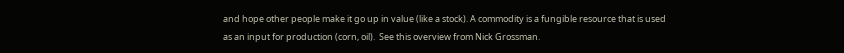and hope other people make it go up in value (like a stock). A commodity is a fungible resource that is used as an input for production (corn, oil).  See this overview from Nick Grossman.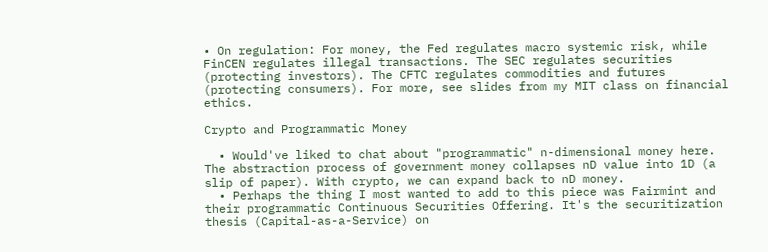• On regulation: For money, the Fed regulates macro systemic risk, while FinCEN regulates illegal transactions. The SEC regulates securities (protecting investors). The CFTC regulates commodities and futures (protecting consumers). For more, see slides from my MIT class on financial ethics.

Crypto and Programmatic Money

  • Would've liked to chat about "programmatic" n-dimensional money here. The abstraction process of government money collapses nD value into 1D (a slip of paper). With crypto, we can expand back to nD money.
  • Perhaps the thing I most wanted to add to this piece was Fairmint and their programmatic Continuous Securities Offering. It's the securitization thesis (Capital-as-a-Service) on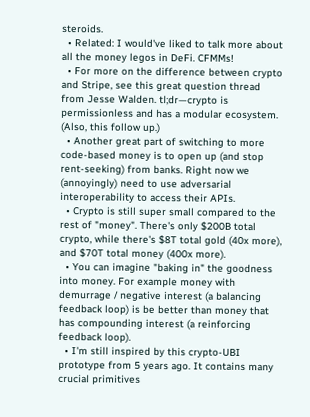steroids.
  • Related: I would've liked to talk more about all the money legos in DeFi. CFMMs!
  • For more on the difference between crypto and Stripe, see this great question thread from Jesse Walden. tl;dr—crypto is permissionless and has a modular ecosystem. (Also, this follow up.)
  • Another great part of switching to more code-based money is to open up (and stop rent-seeking) from banks. Right now we (annoyingly) need to use adversarial interoperability to access their APIs.
  • Crypto is still super small compared to the rest of "money". There's only $200B total crypto, while there's $8T total gold (40x more), and $70T total money (400x more).
  • You can imagine "baking in" the goodness into money. For example money with demurrage / negative interest (a balancing feedback loop) is be better than money that has compounding interest (a reinforcing feedback loop).
  • I'm still inspired by this crypto-UBI prototype from 5 years ago. It contains many crucial primitives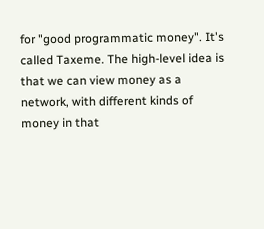for "good programmatic money". It's called Taxeme. The high-level idea is that we can view money as a network, with different kinds of money in that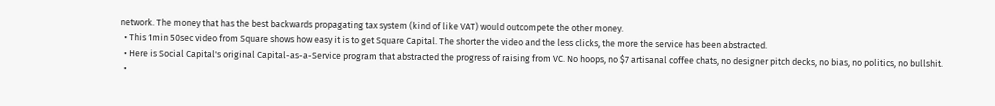network. The money that has the best backwards propagating tax system (kind of like VAT) would outcompete the other money.
  • This 1min 50sec video from Square shows how easy it is to get Square Capital. The shorter the video and the less clicks, the more the service has been abstracted.
  • Here is Social Capital's original Capital-as-a-Service program that abstracted the progress of raising from VC. No hoops, no $7 artisanal coffee chats, no designer pitch decks, no bias, no politics, no bullshit.
  •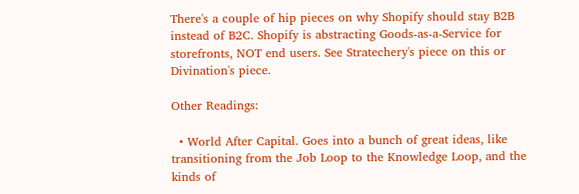There's a couple of hip pieces on why Shopify should stay B2B instead of B2C. Shopify is abstracting Goods-as-a-Service for storefronts, NOT end users. See Stratechery's piece on this or Divination's piece.

Other Readings:

  • World After Capital. Goes into a bunch of great ideas, like transitioning from the Job Loop to the Knowledge Loop, and the kinds of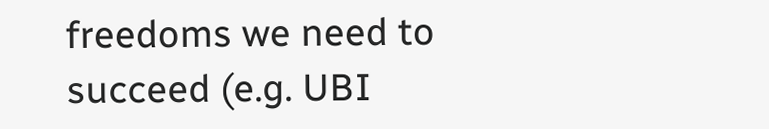freedoms we need to succeed (e.g. UBI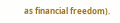as financial freedom).